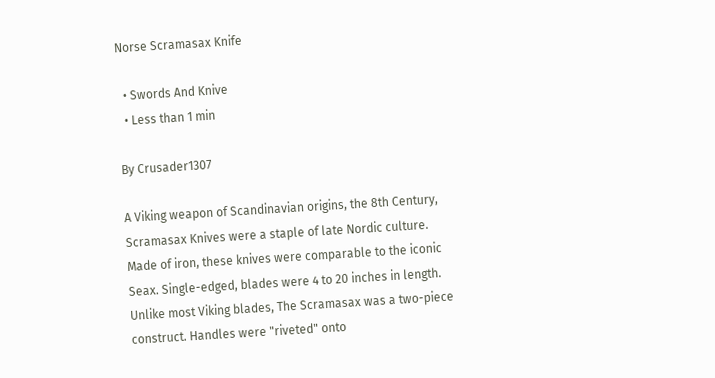Norse Scramasax Knife

  • Swords And Knive
  • Less than 1 min

By Crusader1307

A Viking weapon of Scandinavian origins, the 8th Century, Scramasax Knives were a staple of late Nordic culture. Made of iron, these knives were comparable to the iconic Seax. Single-edged, blades were 4 to 20 inches in length. Unlike most Viking blades, The Scramasax was a two-piece construct. Handles were "riveted" onto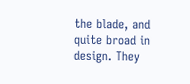the blade, and quite broad in design. They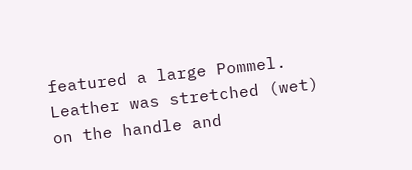featured a large Pommel. Leather was stretched (wet) on the handle and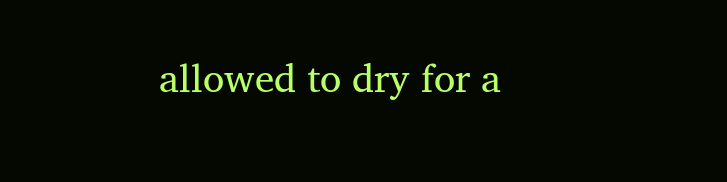allowed to dry for a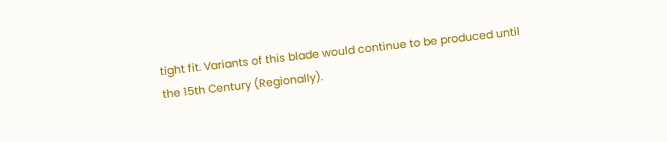tight fit. Variants of this blade would continue to be produced until the 15th Century (Regionally).